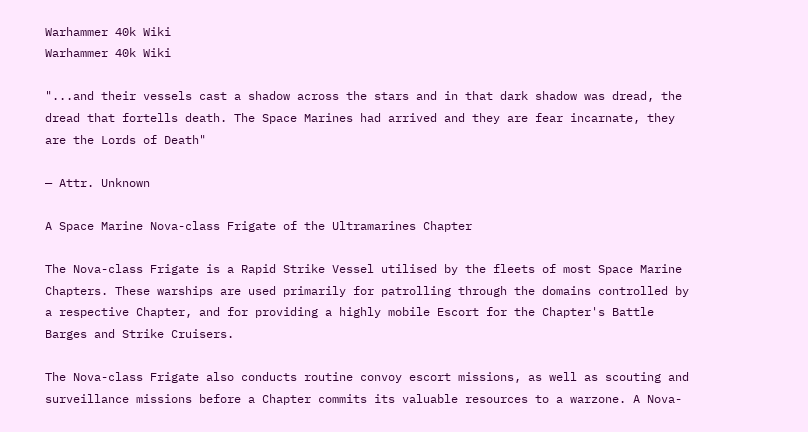Warhammer 40k Wiki
Warhammer 40k Wiki

"...and their vessels cast a shadow across the stars and in that dark shadow was dread, the dread that fortells death. The Space Marines had arrived and they are fear incarnate, they are the Lords of Death"

— Attr. Unknown

A Space Marine Nova-class Frigate of the Ultramarines Chapter

The Nova-class Frigate is a Rapid Strike Vessel utilised by the fleets of most Space Marine Chapters. These warships are used primarily for patrolling through the domains controlled by a respective Chapter, and for providing a highly mobile Escort for the Chapter's Battle Barges and Strike Cruisers.

The Nova-class Frigate also conducts routine convoy escort missions, as well as scouting and surveillance missions before a Chapter commits its valuable resources to a warzone. A Nova-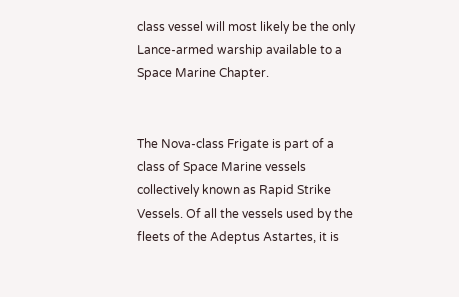class vessel will most likely be the only Lance-armed warship available to a Space Marine Chapter.


The Nova-class Frigate is part of a class of Space Marine vessels collectively known as Rapid Strike Vessels. Of all the vessels used by the fleets of the Adeptus Astartes, it is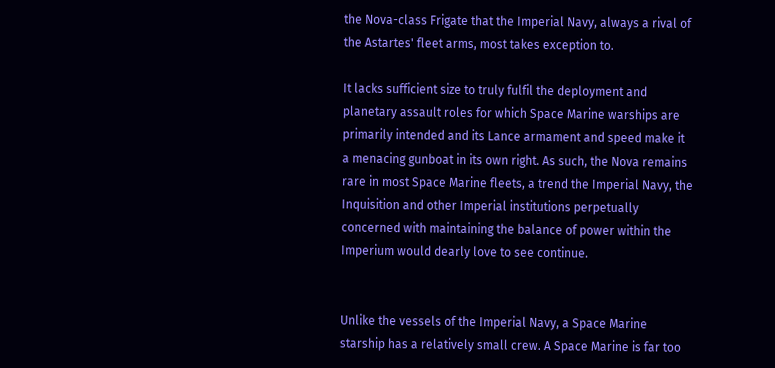the Nova-class Frigate that the Imperial Navy, always a rival of the Astartes' fleet arms, most takes exception to.

It lacks sufficient size to truly fulfil the deployment and planetary assault roles for which Space Marine warships are primarily intended and its Lance armament and speed make it a menacing gunboat in its own right. As such, the Nova remains rare in most Space Marine fleets, a trend the Imperial Navy, the Inquisition and other Imperial institutions perpetually concerned with maintaining the balance of power within the Imperium would dearly love to see continue.


Unlike the vessels of the Imperial Navy, a Space Marine starship has a relatively small crew. A Space Marine is far too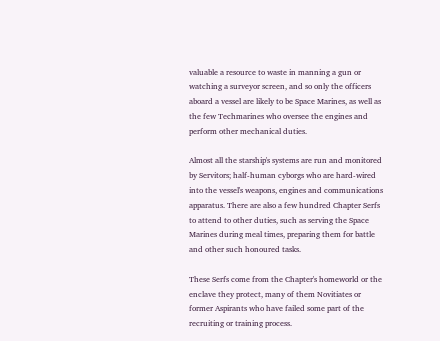valuable a resource to waste in manning a gun or watching a surveyor screen, and so only the officers aboard a vessel are likely to be Space Marines, as well as the few Techmarines who oversee the engines and perform other mechanical duties.

Almost all the starship's systems are run and monitored by Servitors; half-human cyborgs who are hard-wired into the vessel's weapons, engines and communications apparatus. There are also a few hundred Chapter Serfs to attend to other duties, such as serving the Space Marines during meal times, preparing them for battle and other such honoured tasks.

These Serfs come from the Chapter's homeworld or the enclave they protect, many of them Novitiates or former Aspirants who have failed some part of the recruiting or training process.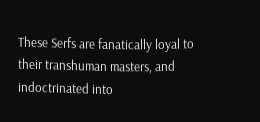These Serfs are fanatically loyal to their transhuman masters, and indoctrinated into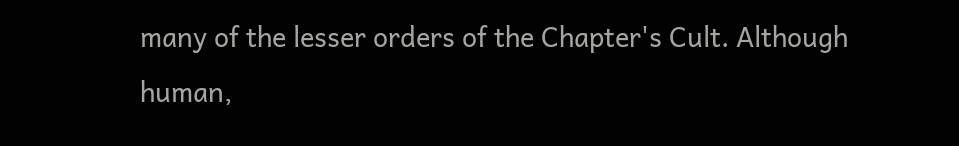many of the lesser orders of the Chapter's Cult. Although human,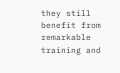they still benefit from remarkable training and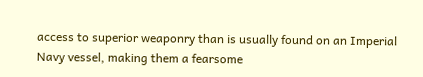access to superior weaponry than is usually found on an Imperial Navy vessel, making them a fearsome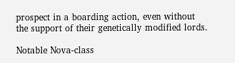prospect in a boarding action, even without the support of their genetically modified lords.

Notable Nova-class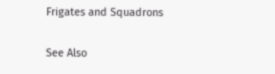Frigates and Squadrons

See Also